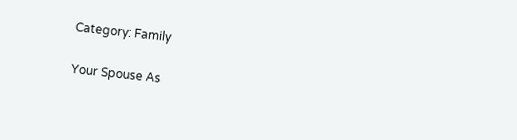Category: Family

Your Spouse As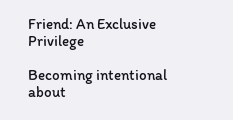Friend: An Exclusive Privilege

Becoming intentional about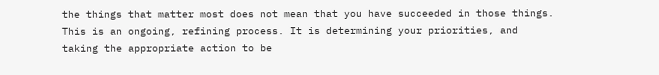the things that matter most does not mean that you have succeeded in those things. This is an ongoing, refining process. It is determining your priorities, and taking the appropriate action to be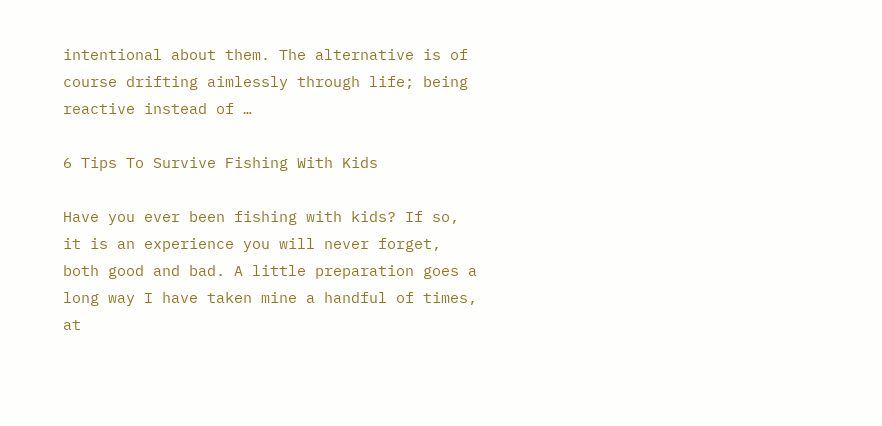intentional about them. The alternative is of course drifting aimlessly through life; being reactive instead of …

6 Tips To Survive Fishing With Kids

Have you ever been fishing with kids? If so, it is an experience you will never forget, both good and bad. A little preparation goes a long way I have taken mine a handful of times, at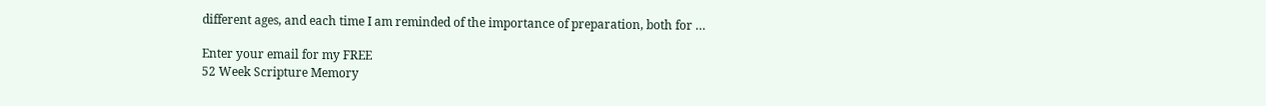different ages, and each time I am reminded of the importance of preparation, both for …

Enter your email for my FREE
52 Week Scripture Memory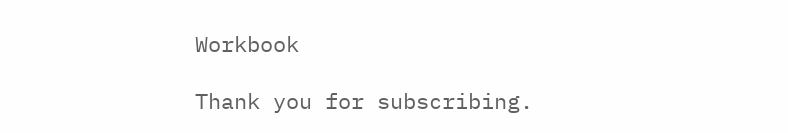Workbook

Thank you for subscribing.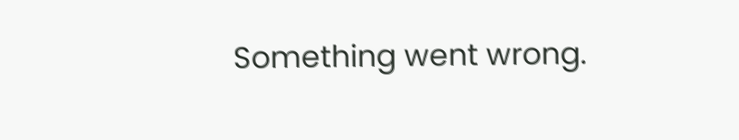Something went wrong.